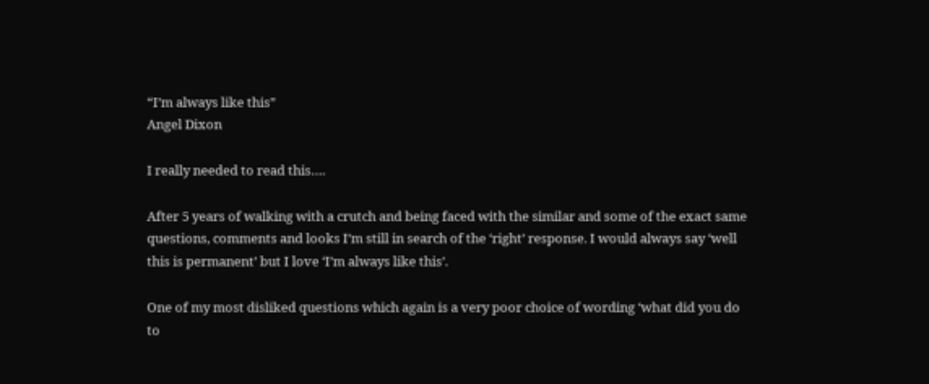“I’m always like this”
Angel Dixon

I really needed to read this….

After 5 years of walking with a crutch and being faced with the similar and some of the exact same questions, comments and looks I’m still in search of the ‘right’ response. I would always say ‘well this is permanent’ but I love ‘I’m always like this’.

One of my most disliked questions which again is a very poor choice of wording ‘what did you do to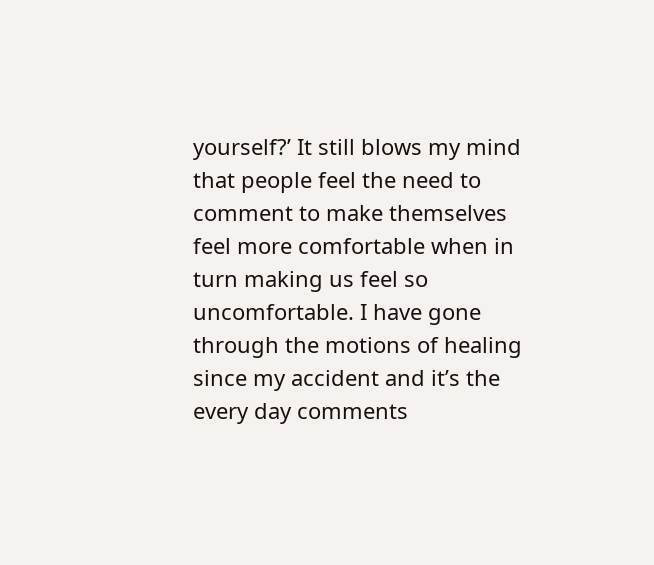yourself?’ It still blows my mind that people feel the need to comment to make themselves feel more comfortable when in turn making us feel so uncomfortable. I have gone through the motions of healing since my accident and it’s the every day comments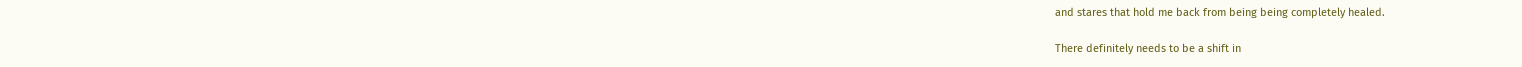and stares that hold me back from being being completely healed.

There definitely needs to be a shift in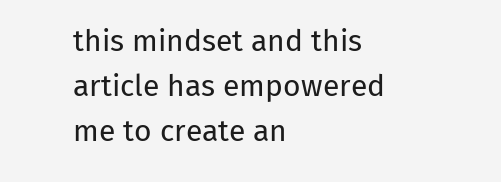this mindset and this article has empowered me to create an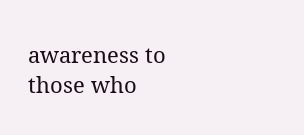awareness to those who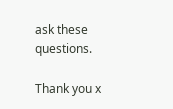ask these questions.

Thank you x